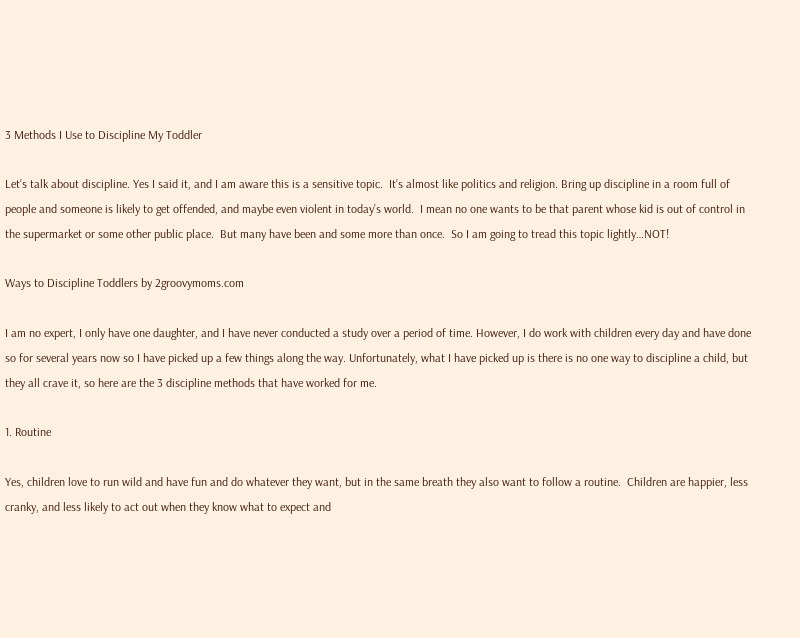3 Methods I Use to Discipline My Toddler

Let’s talk about discipline. Yes I said it, and I am aware this is a sensitive topic.  It’s almost like politics and religion. Bring up discipline in a room full of people and someone is likely to get offended, and maybe even violent in today’s world.  I mean no one wants to be that parent whose kid is out of control in the supermarket or some other public place.  But many have been and some more than once.  So I am going to tread this topic lightly…NOT!

Ways to Discipline Toddlers by 2groovymoms.com

I am no expert, I only have one daughter, and I have never conducted a study over a period of time. However, I do work with children every day and have done so for several years now so I have picked up a few things along the way. Unfortunately, what I have picked up is there is no one way to discipline a child, but they all crave it, so here are the 3 discipline methods that have worked for me.

1. Routine

Yes, children love to run wild and have fun and do whatever they want, but in the same breath they also want to follow a routine.  Children are happier, less cranky, and less likely to act out when they know what to expect and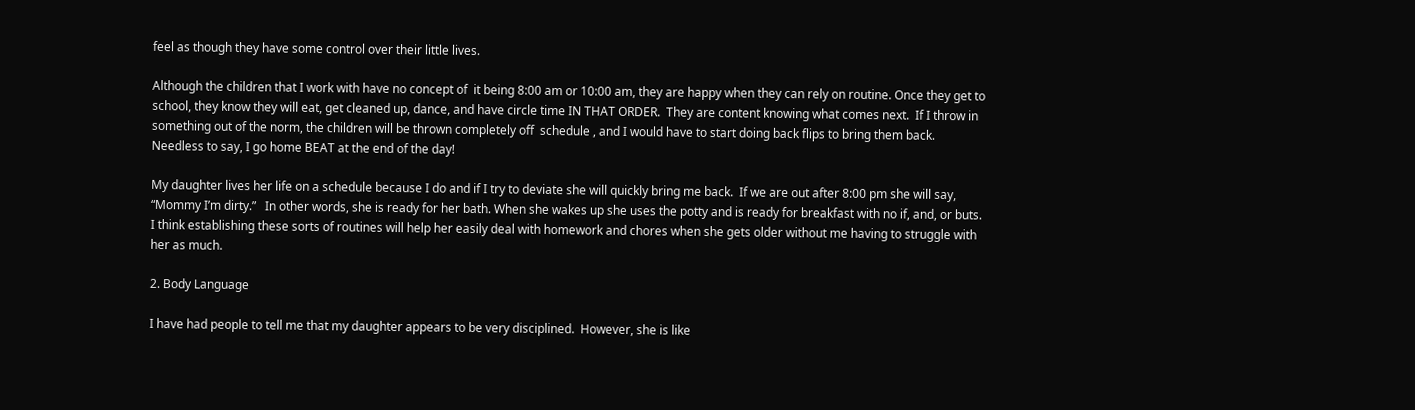feel as though they have some control over their little lives.

Although the children that I work with have no concept of  it being 8:00 am or 10:00 am, they are happy when they can rely on routine. Once they get to school, they know they will eat, get cleaned up, dance, and have circle time IN THAT ORDER.  They are content knowing what comes next.  If I throw in something out of the norm, the children will be thrown completely off  schedule , and I would have to start doing back flips to bring them back.  Needless to say, I go home BEAT at the end of the day!

My daughter lives her life on a schedule because I do and if I try to deviate she will quickly bring me back.  If we are out after 8:00 pm she will say, “Mommy I’m dirty.”   In other words, she is ready for her bath. When she wakes up she uses the potty and is ready for breakfast with no if, and, or buts.  I think establishing these sorts of routines will help her easily deal with homework and chores when she gets older without me having to struggle with her as much.

2. Body Language

I have had people to tell me that my daughter appears to be very disciplined.  However, she is like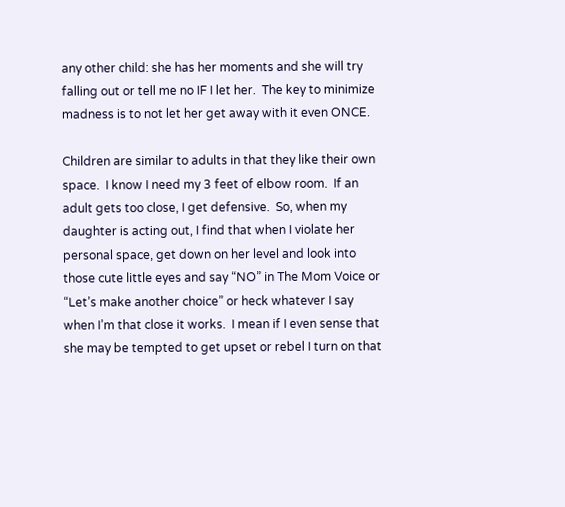any other child: she has her moments and she will try falling out or tell me no IF I let her.  The key to minimize  madness is to not let her get away with it even ONCE.

Children are similar to adults in that they like their own space.  I know I need my 3 feet of elbow room.  If an adult gets too close, I get defensive.  So, when my daughter is acting out, I find that when I violate her personal space, get down on her level and look into those cute little eyes and say “NO” in The Mom Voice or “Let’s make another choice” or heck whatever I say when I’m that close it works.  I mean if I even sense that she may be tempted to get upset or rebel I turn on that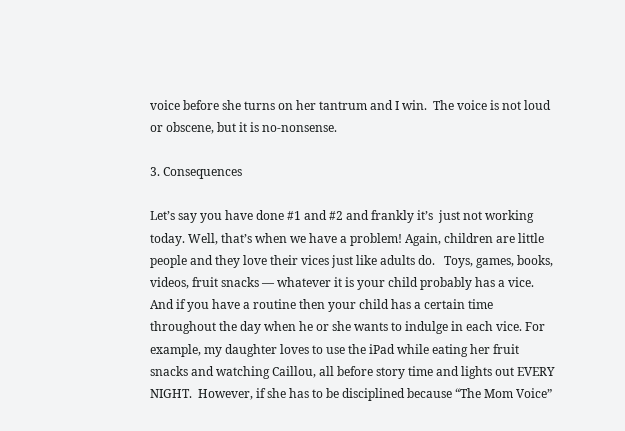voice before she turns on her tantrum and I win.  The voice is not loud or obscene, but it is no-nonsense.

3. Consequences

Let’s say you have done #1 and #2 and frankly it’s  just not working today. Well, that’s when we have a problem! Again, children are little people and they love their vices just like adults do.   Toys, games, books, videos, fruit snacks — whatever it is your child probably has a vice.  And if you have a routine then your child has a certain time throughout the day when he or she wants to indulge in each vice. For example, my daughter loves to use the iPad while eating her fruit snacks and watching Caillou, all before story time and lights out EVERY NIGHT.  However, if she has to be disciplined because “The Mom Voice”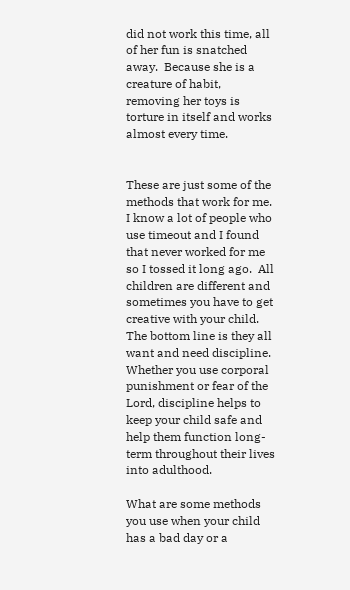did not work this time, all of her fun is snatched away.  Because she is a creature of habit, removing her toys is torture in itself and works almost every time.


These are just some of the methods that work for me. I know a lot of people who use timeout and I found that never worked for me so I tossed it long ago.  All children are different and sometimes you have to get creative with your child.  The bottom line is they all want and need discipline.  Whether you use corporal punishment or fear of the Lord, discipline helps to keep your child safe and help them function long-term throughout their lives into adulthood.

What are some methods you use when your child has a bad day or a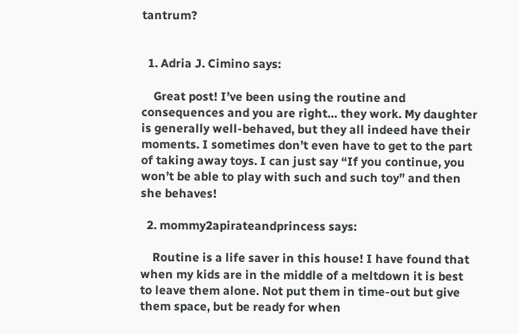tantrum?


  1. Adria J. Cimino says:

    Great post! I’ve been using the routine and consequences and you are right… they work. My daughter is generally well-behaved, but they all indeed have their moments. I sometimes don’t even have to get to the part of taking away toys. I can just say “If you continue, you won’t be able to play with such and such toy” and then she behaves!

  2. mommy2apirateandprincess says:

    Routine is a life saver in this house! I have found that when my kids are in the middle of a meltdown it is best to leave them alone. Not put them in time-out but give them space, but be ready for when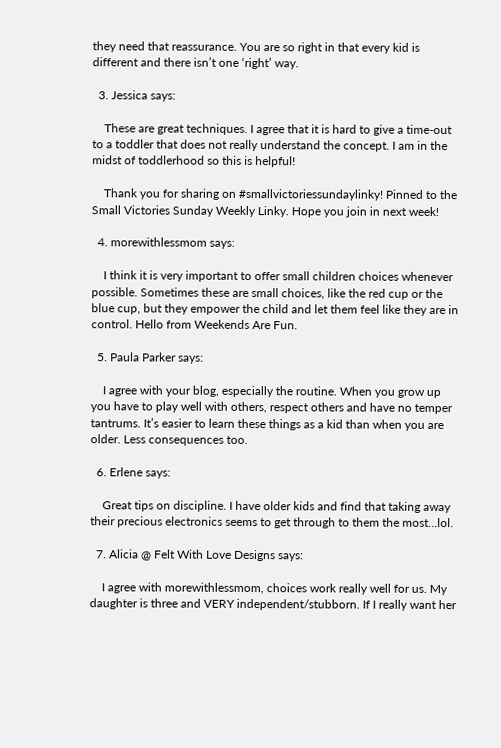they need that reassurance. You are so right in that every kid is different and there isn’t one ‘right’ way.

  3. Jessica says:

    These are great techniques. I agree that it is hard to give a time-out to a toddler that does not really understand the concept. I am in the midst of toddlerhood so this is helpful!

    Thank you for sharing on #smallvictoriessundaylinky! Pinned to the Small Victories Sunday Weekly Linky. Hope you join in next week!

  4. morewithlessmom says:

    I think it is very important to offer small children choices whenever possible. Sometimes these are small choices, like the red cup or the blue cup, but they empower the child and let them feel like they are in control. Hello from Weekends Are Fun.

  5. Paula Parker says:

    I agree with your blog, especially the routine. When you grow up you have to play well with others, respect others and have no temper tantrums. It’s easier to learn these things as a kid than when you are older. Less consequences too.

  6. Erlene says:

    Great tips on discipline. I have older kids and find that taking away their precious electronics seems to get through to them the most…lol.

  7. Alicia @ Felt With Love Designs says:

    I agree with morewithlessmom, choices work really well for us. My daughter is three and VERY independent/stubborn. If I really want her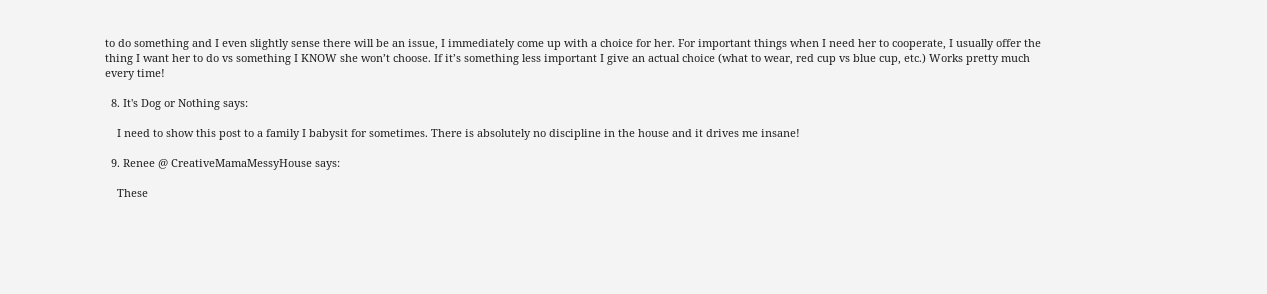to do something and I even slightly sense there will be an issue, I immediately come up with a choice for her. For important things when I need her to cooperate, I usually offer the thing I want her to do vs something I KNOW she won’t choose. If it’s something less important I give an actual choice (what to wear, red cup vs blue cup, etc.) Works pretty much every time!

  8. It's Dog or Nothing says:

    I need to show this post to a family I babysit for sometimes. There is absolutely no discipline in the house and it drives me insane!

  9. Renee @ CreativeMamaMessyHouse says:

    These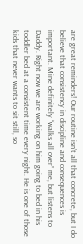are great reminders! Our routine isn’t all that concrete, but I do believe that consistency in discipline and consequences is important. Mine definitely “walks all over” me, but listens to Daddy. Right now we are working on him going to bed in his toddler bed at a consistent time every night. He is one of those kids that never wants to sit still, so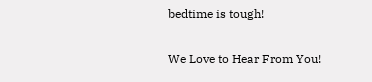bedtime is tough!

We Love to Hear From You!